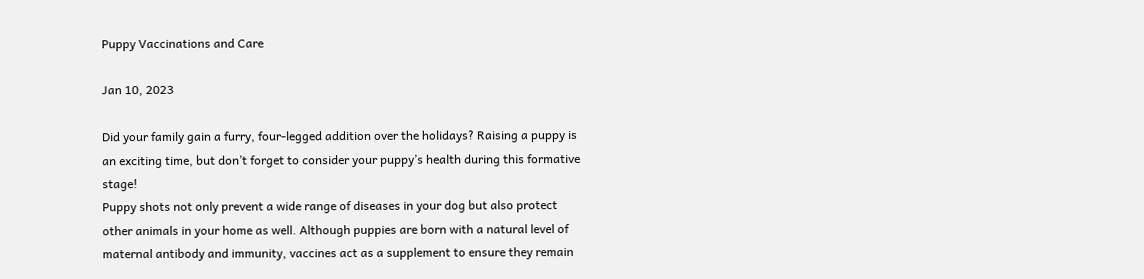Puppy Vaccinations and Care

Jan 10, 2023

Did your family gain a furry, four-legged addition over the holidays? Raising a puppy is an exciting time, but don’t forget to consider your puppy’s health during this formative stage!
Puppy shots not only prevent a wide range of diseases in your dog but also protect other animals in your home as well. Although puppies are born with a natural level of maternal antibody and immunity, vaccines act as a supplement to ensure they remain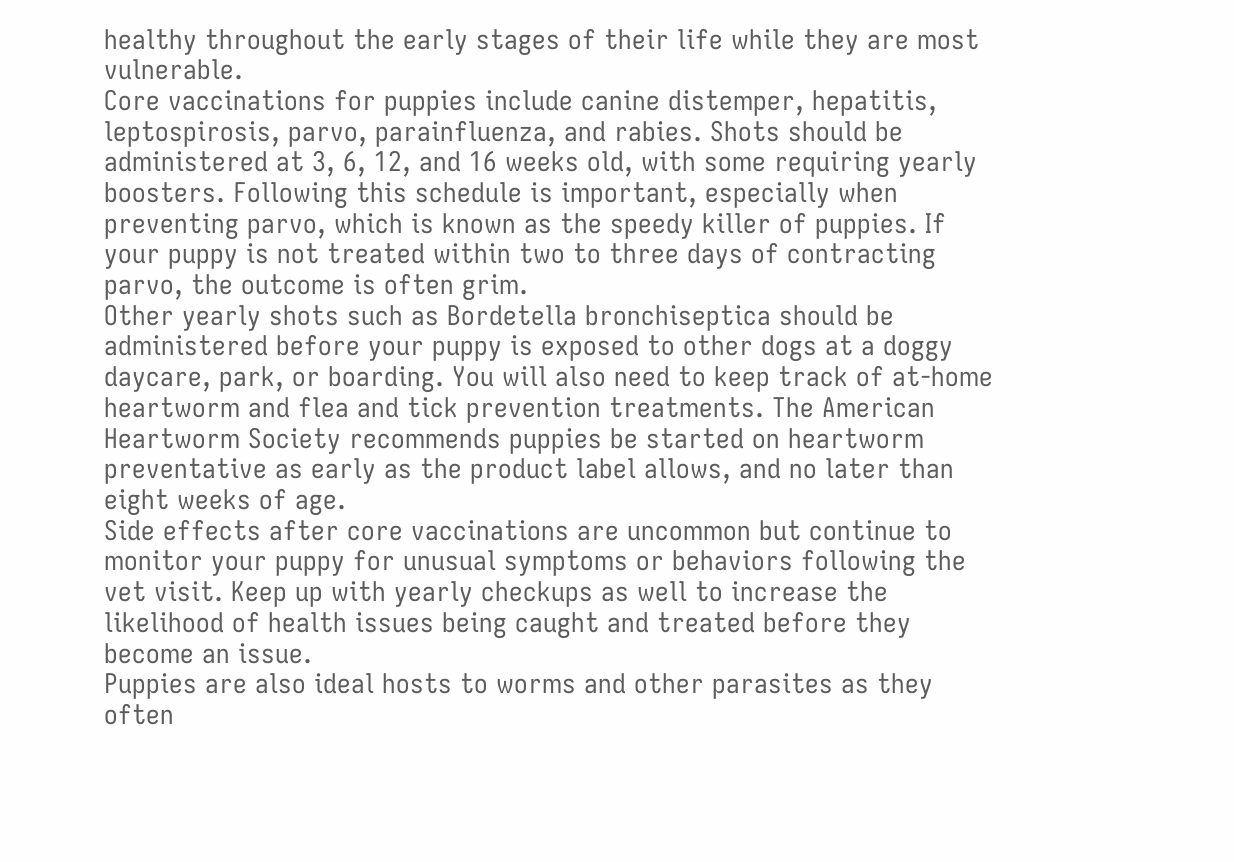healthy throughout the early stages of their life while they are most vulnerable.
Core vaccinations for puppies include canine distemper, hepatitis, leptospirosis, parvo, parainfluenza, and rabies. Shots should be administered at 3, 6, 12, and 16 weeks old, with some requiring yearly boosters. Following this schedule is important, especially when preventing parvo, which is known as the speedy killer of puppies. If your puppy is not treated within two to three days of contracting parvo, the outcome is often grim.
Other yearly shots such as Bordetella bronchiseptica should be administered before your puppy is exposed to other dogs at a doggy daycare, park, or boarding. You will also need to keep track of at-home heartworm and flea and tick prevention treatments. The American Heartworm Society recommends puppies be started on heartworm preventative as early as the product label allows, and no later than eight weeks of age.
Side effects after core vaccinations are uncommon but continue to monitor your puppy for unusual symptoms or behaviors following the vet visit. Keep up with yearly checkups as well to increase the likelihood of health issues being caught and treated before they become an issue.
Puppies are also ideal hosts to worms and other parasites as they often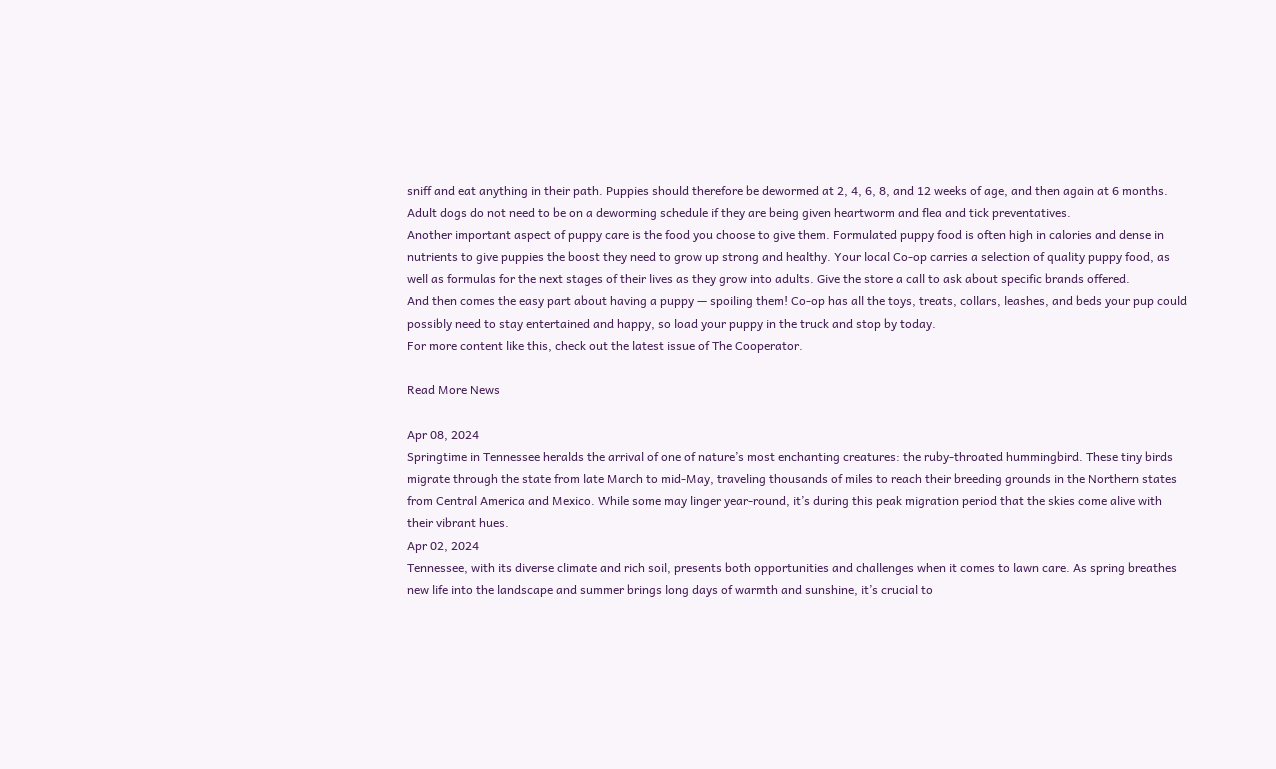sniff and eat anything in their path. Puppies should therefore be dewormed at 2, 4, 6, 8, and 12 weeks of age, and then again at 6 months. Adult dogs do not need to be on a deworming schedule if they are being given heartworm and flea and tick preventatives.
Another important aspect of puppy care is the food you choose to give them. Formulated puppy food is often high in calories and dense in nutrients to give puppies the boost they need to grow up strong and healthy. Your local Co-op carries a selection of quality puppy food, as well as formulas for the next stages of their lives as they grow into adults. Give the store a call to ask about specific brands offered.
And then comes the easy part about having a puppy — spoiling them! Co-op has all the toys, treats, collars, leashes, and beds your pup could possibly need to stay entertained and happy, so load your puppy in the truck and stop by today.
For more content like this, check out the latest issue of The Cooperator.

Read More News

Apr 08, 2024
Springtime in Tennessee heralds the arrival of one of nature’s most enchanting creatures: the ruby-throated hummingbird. These tiny birds migrate through the state from late March to mid-May, traveling thousands of miles to reach their breeding grounds in the Northern states from Central America and Mexico. While some may linger year-round, it’s during this peak migration period that the skies come alive with their vibrant hues.
Apr 02, 2024
Tennessee, with its diverse climate and rich soil, presents both opportunities and challenges when it comes to lawn care. As spring breathes new life into the landscape and summer brings long days of warmth and sunshine, it’s crucial to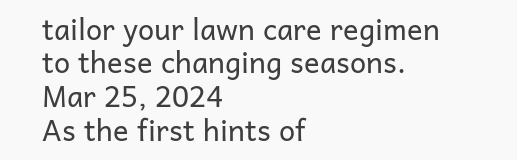tailor your lawn care regimen to these changing seasons.
Mar 25, 2024
As the first hints of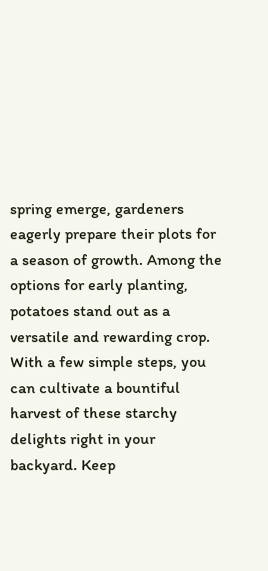spring emerge, gardeners eagerly prepare their plots for a season of growth. Among the options for early planting, potatoes stand out as a versatile and rewarding crop. With a few simple steps, you can cultivate a bountiful harvest of these starchy delights right in your backyard. Keep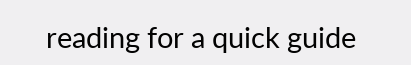reading for a quick guide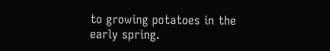to growing potatoes in the early spring.